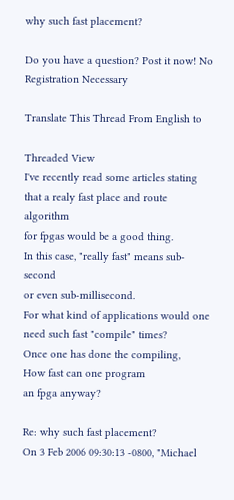why such fast placement?

Do you have a question? Post it now! No Registration Necessary

Translate This Thread From English to

Threaded View
I've recently read some articles stating
that a realy fast place and route  algorithm
for fpgas would be a good thing.
In this case, "really fast" means sub-second
or even sub-millisecond.
For what kind of applications would one
need such fast "compile" times?
Once one has done the compiling,
How fast can one program
an fpga anyway?

Re: why such fast placement?
On 3 Feb 2006 09:30:13 -0800, "Michael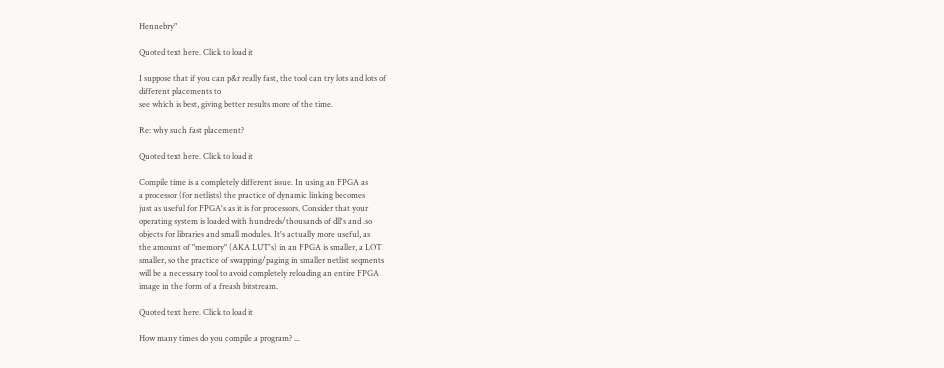Hennebry"

Quoted text here. Click to load it

I suppose that if you can p&r really fast, the tool can try lots and lots of
different placements to
see which is best, giving better results more of the time.

Re: why such fast placement?

Quoted text here. Click to load it

Compile time is a completely different issue. In using an FPGA as
a processor (for netlists) the practice of dynamic linking becomes
just as useful for FPGA's as it is for processors. Consider that your
operating system is loaded with hundreds/thousands of dll's and .so
objects for libraries and small modules. It's actually more useful, as
the amount of "memory" (AKA LUT's) in an FPGA is smaller, a LOT
smaller, so the practice of swapping/paging in smaller netlist seqments
will be a necessary tool to avoid completely reloading an entire FPGA
image in the form of a freash bitstream.

Quoted text here. Click to load it

How many times do you compile a program? ...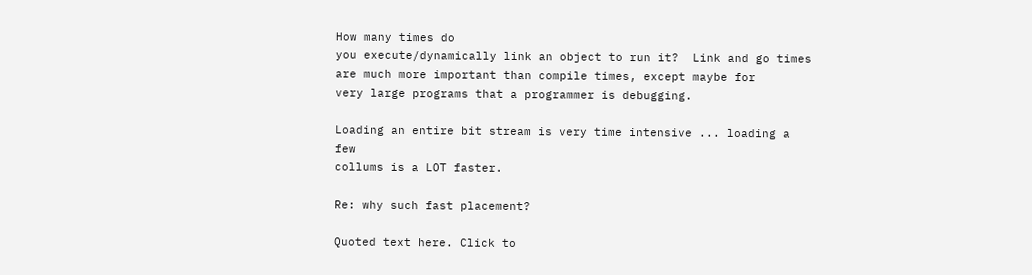How many times do
you execute/dynamically link an object to run it?  Link and go times
are much more important than compile times, except maybe for
very large programs that a programmer is debugging.

Loading an entire bit stream is very time intensive ... loading a few
collums is a LOT faster.

Re: why such fast placement?

Quoted text here. Click to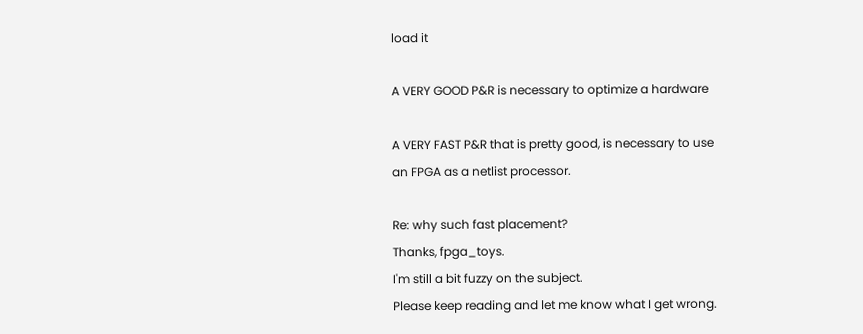load it

A VERY GOOD P&R is necessary to optimize a hardware

A VERY FAST P&R that is pretty good, is necessary to use
an FPGA as a netlist processor.

Re: why such fast placement?
Thanks, fpga_toys.
I'm still a bit fuzzy on the subject.
Please keep reading and let me know what I get wrong.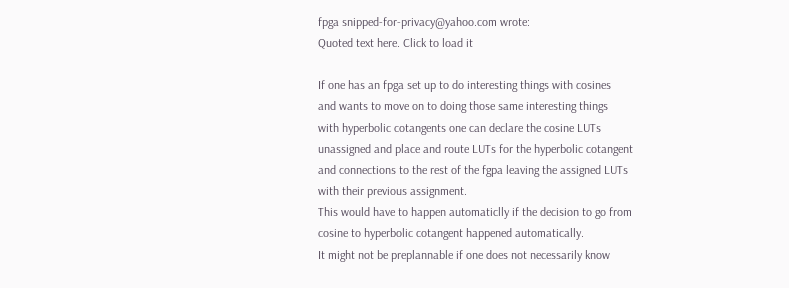fpga snipped-for-privacy@yahoo.com wrote:
Quoted text here. Click to load it

If one has an fpga set up to do interesting things with cosines
and wants to move on to doing those same interesting things
with hyperbolic cotangents one can declare the cosine LUTs
unassigned and place and route LUTs for the hyperbolic cotangent
and connections to the rest of the fgpa leaving the assigned LUTs
with their previous assignment.
This would have to happen automaticlly if the decision to go from
cosine to hyperbolic cotangent happened automatically.
It might not be preplannable if one does not necessarily know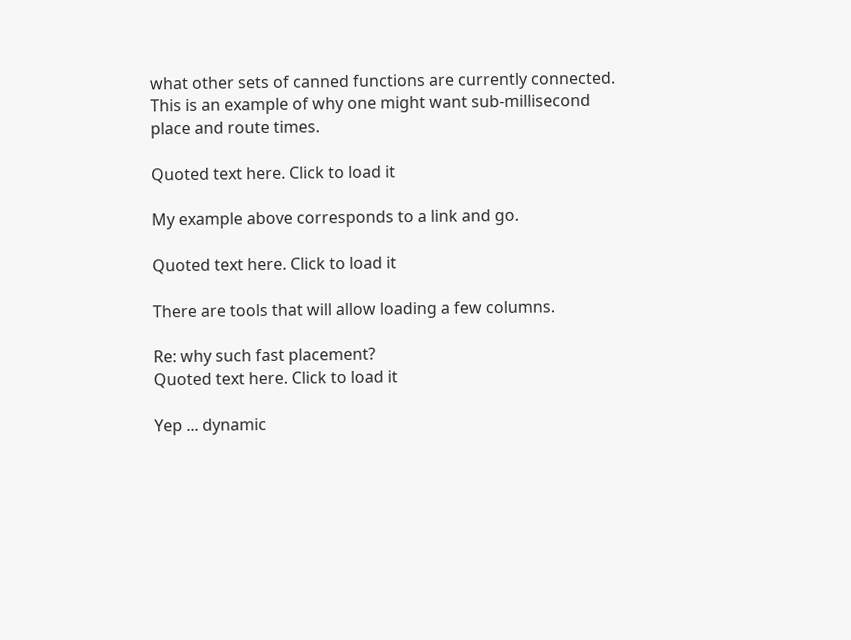what other sets of canned functions are currently connected.
This is an example of why one might want sub-millisecond
place and route times.

Quoted text here. Click to load it

My example above corresponds to a link and go.

Quoted text here. Click to load it

There are tools that will allow loading a few columns.

Re: why such fast placement?
Quoted text here. Click to load it

Yep ... dynamic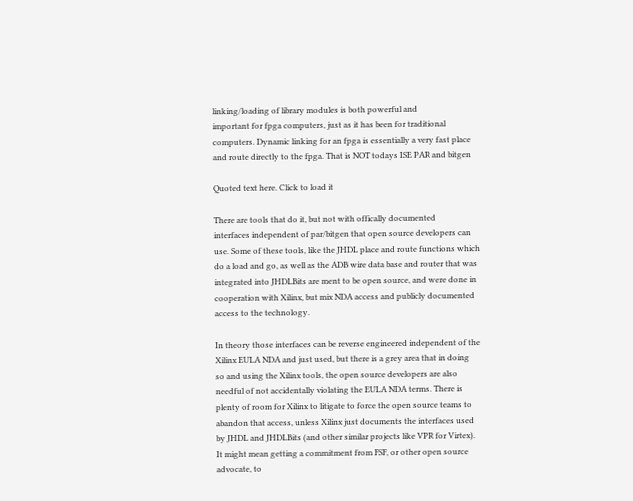linking/loading of library modules is both powerful and
important for fpga computers, just as it has been for traditional
computers. Dynamic linking for an fpga is essentially a very fast place
and route directly to the fpga. That is NOT todays ISE PAR and bitgen

Quoted text here. Click to load it

There are tools that do it, but not with offically documented
interfaces independent of par/bitgen that open source developers can
use. Some of these tools, like the JHDL place and route functions which
do a load and go, as well as the ADB wire data base and router that was
integrated into JHDLBits are ment to be open source, and were done in
cooperation with Xilinx, but mix NDA access and publicly documented
access to the technology.

In theory those interfaces can be reverse engineered independent of the
Xilinx EULA NDA and just used, but there is a grey area that in doing
so and using the Xilinx tools, the open source developers are also
needful of not accidentally violating the EULA NDA terms. There is
plenty of room for Xilinx to litigate to force the open source teams to
abandon that access, unless Xilinx just documents the interfaces used
by JHDL and JHDLBits (and other similar projects like VPR for Virtex).
It might mean getting a commitment from FSF, or other open source
advocate, to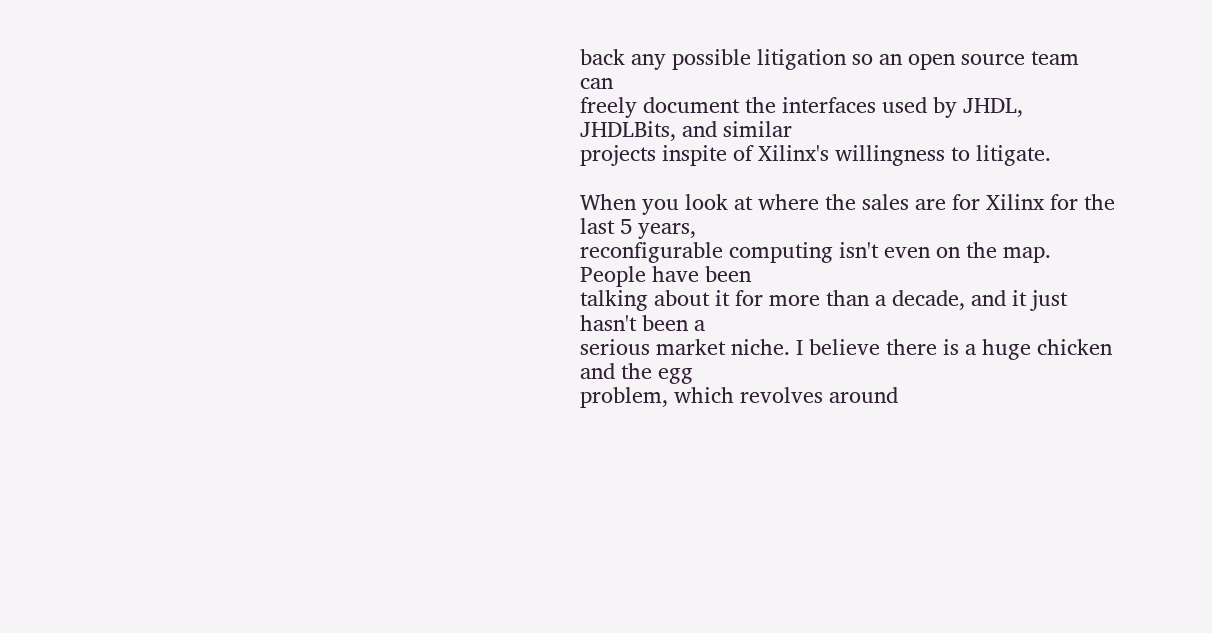back any possible litigation so an open source team can
freely document the interfaces used by JHDL, JHDLBits, and similar
projects inspite of Xilinx's willingness to litigate.

When you look at where the sales are for Xilinx for the last 5 years,
reconfigurable computing isn't even on the map. People have been
talking about it for more than a decade, and it just hasn't been a
serious market niche. I believe there is a huge chicken and the egg
problem, which revolves around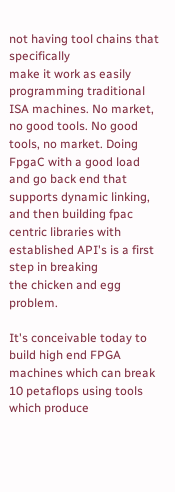not having tool chains that specifically
make it work as easily programming traditional ISA machines. No market,
no good tools. No good tools, no market. Doing FpgaC with a good load
and go back end that supports dynamic linking, and then building fpac
centric libraries with established API's is a first step in breaking
the chicken and egg problem.

It's conceivable today to build high end FPGA machines which can break
10 petaflops using tools which produce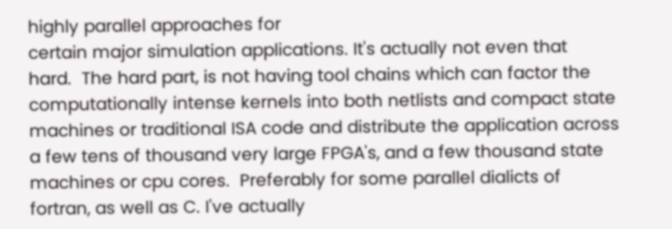highly parallel approaches for
certain major simulation applications. It's actually not even that
hard.  The hard part, is not having tool chains which can factor the
computationally intense kernels into both netlists and compact state
machines or traditional ISA code and distribute the application across
a few tens of thousand very large FPGA's, and a few thousand state
machines or cpu cores.  Preferably for some parallel dialicts of
fortran, as well as C. I've actually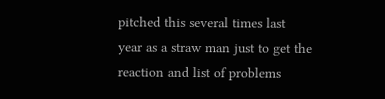pitched this several times last
year as a straw man just to get the reaction and list of problems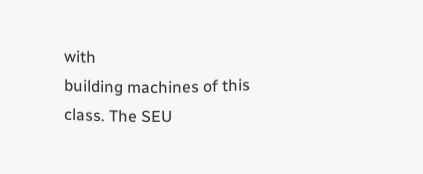with
building machines of this class. The SEU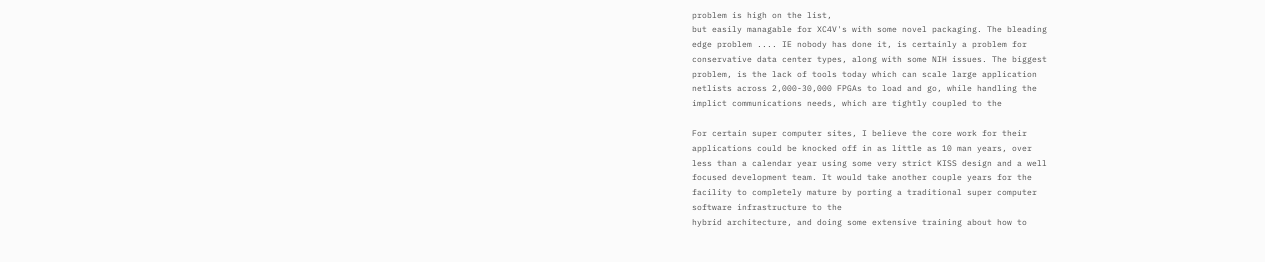problem is high on the list,
but easily managable for XC4V's with some novel packaging. The bleading
edge problem .... IE nobody has done it, is certainly a problem for
conservative data center types, along with some NIH issues. The biggest
problem, is the lack of tools today which can scale large application
netlists across 2,000-30,000 FPGAs to load and go, while handling the
implict communications needs, which are tightly coupled to the

For certain super computer sites, I believe the core work for their
applications could be knocked off in as little as 10 man years, over
less than a calendar year using some very strict KISS design and a well
focused development team. It would take another couple years for the
facility to completely mature by porting a traditional super computer
software infrastructure to the
hybrid architecture, and doing some extensive training about how to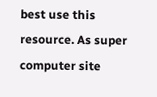best use this resource. As super computer site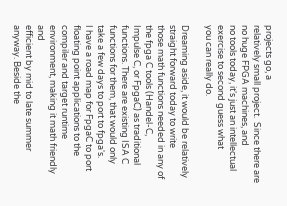projects go, a
relatively small project.  Since there are no huge FPGA machines, and
no tools today, it's just an intellectual exercise to second guess what
you can really do.

Dreaming aside, it would be relatively straight forward today to write
those math functions needed in any of the fpga C tools (Handel-C,
Impulse C, or FpgaC) as traditional functions. There are existing ISA C
functions for them, that would only take a few days to port to fpga's.
I have a road map for FpgaC to port floating point applications to the
compiler and target runtime environment, making it math friendly and
efficient by mid to late summer anyway. Beside the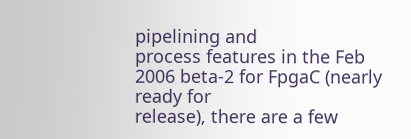pipelining and
process features in the Feb 2006 beta-2 for FpgaC (nearly ready for
release), there are a few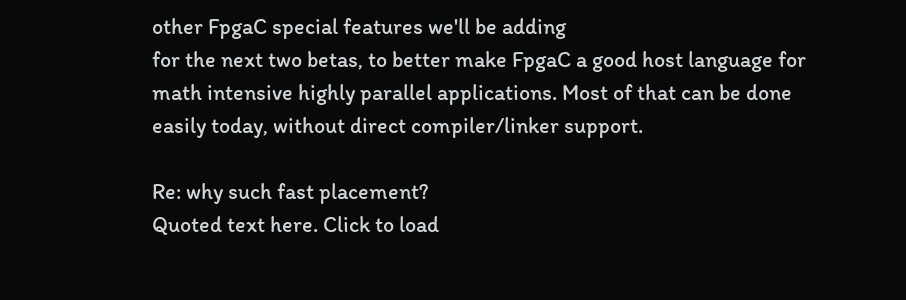other FpgaC special features we'll be adding
for the next two betas, to better make FpgaC a good host language for
math intensive highly parallel applications. Most of that can be done
easily today, without direct compiler/linker support.

Re: why such fast placement?
Quoted text here. Click to load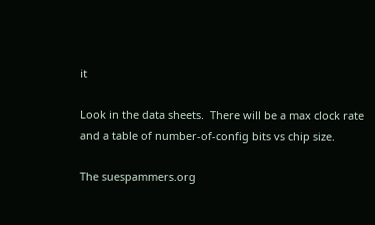it

Look in the data sheets.  There will be a max clock rate
and a table of number-of-config bits vs chip size.

The suespammers.org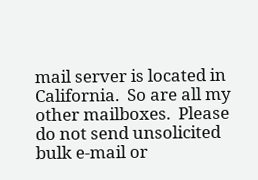mail server is located in California.  So are all my
other mailboxes.  Please do not send unsolicited bulk e-mail or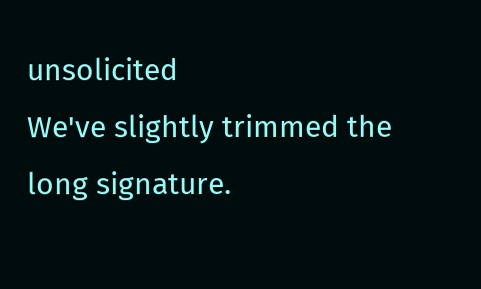unsolicited
We've slightly trimmed the long signature.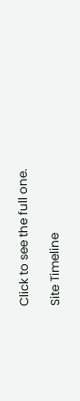Click to see the full one.

Site Timeline